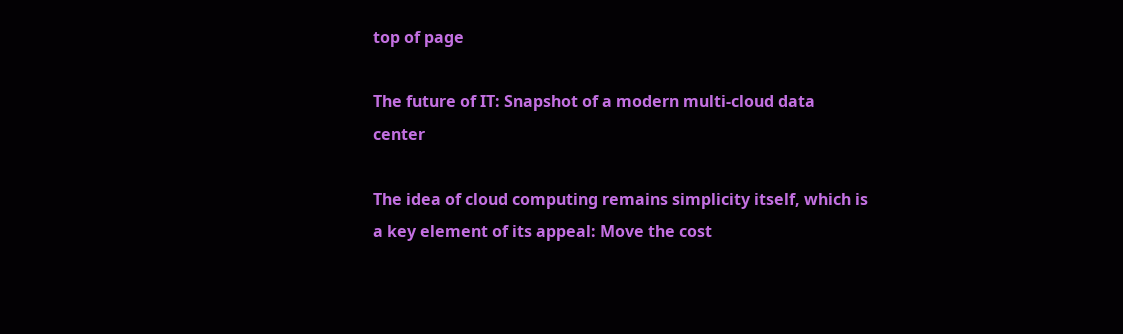top of page

The future of IT: Snapshot of a modern multi-cloud data center

The idea of cloud computing remains simplicity itself, which is a key element of its appeal: Move the cost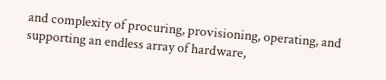and complexity of procuring, provisioning, operating, and supporting an endless array of hardware,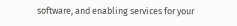software, and enabling services for your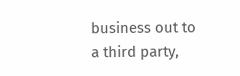business out to a third party,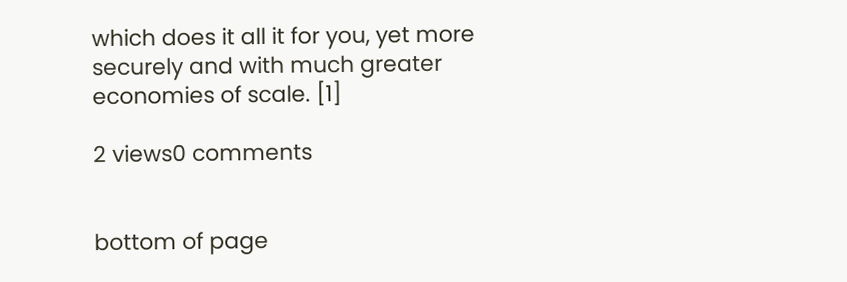which does it all it for you, yet more securely and with much greater economies of scale. [1]

2 views0 comments


bottom of page